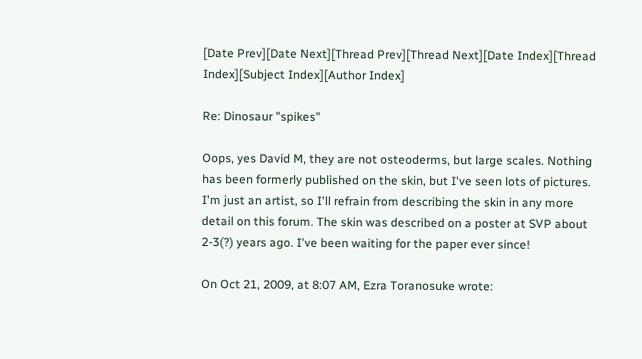[Date Prev][Date Next][Thread Prev][Thread Next][Date Index][Thread Index][Subject Index][Author Index]

Re: Dinosaur "spikes"

Oops, yes David M, they are not osteoderms, but large scales. Nothing has been formerly published on the skin, but I've seen lots of pictures. I'm just an artist, so I'll refrain from describing the skin in any more detail on this forum. The skin was described on a poster at SVP about 2-3(?) years ago. I've been waiting for the paper ever since!

On Oct 21, 2009, at 8:07 AM, Ezra Toranosuke wrote: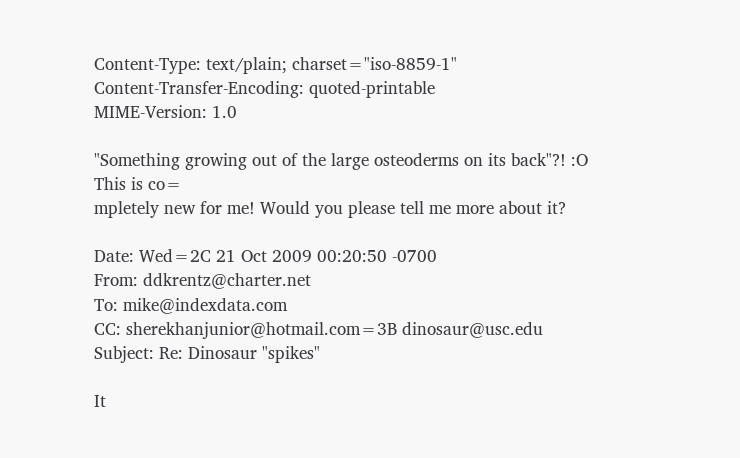Content-Type: text/plain; charset="iso-8859-1"
Content-Transfer-Encoding: quoted-printable
MIME-Version: 1.0

"Something growing out of the large osteoderms on its back"?! :O This is co=
mpletely new for me! Would you please tell me more about it?

Date: Wed=2C 21 Oct 2009 00:20:50 -0700
From: ddkrentz@charter.net
To: mike@indexdata.com
CC: sherekhanjunior@hotmail.com=3B dinosaur@usc.edu
Subject: Re: Dinosaur "spikes"

It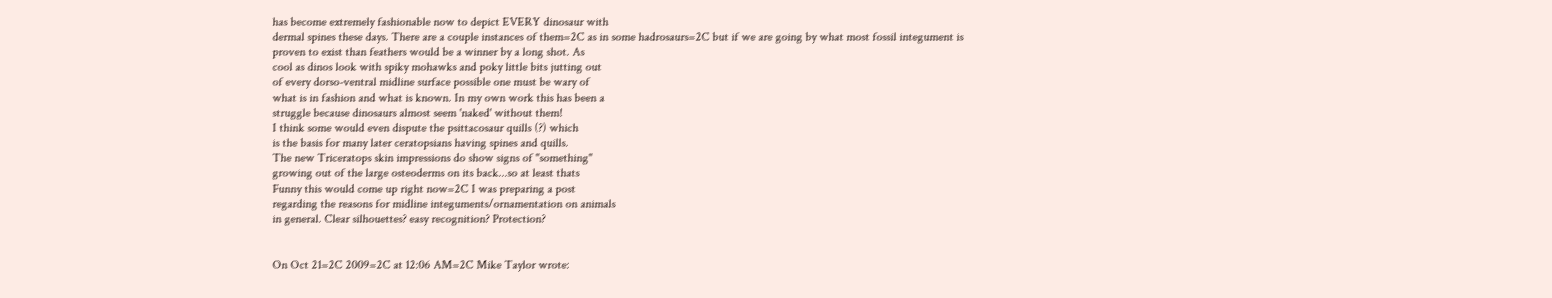has become extremely fashionable now to depict EVERY dinosaur with
dermal spines these days. There are a couple instances of them=2C as in some hadrosaurs=2C but if we are going by what most fossil integument is
proven to exist than feathers would be a winner by a long shot. As
cool as dinos look with spiky mohawks and poky little bits jutting out
of every dorso-ventral midline surface possible one must be wary of
what is in fashion and what is known. In my own work this has been a
struggle because dinosaurs almost seem 'naked' without them!
I think some would even dispute the psittacosaur quills (?) which
is the basis for many later ceratopsians having spines and quills.
The new Triceratops skin impressions do show signs of "something"
growing out of the large osteoderms on its back...so at least thats
Funny this would come up right now=2C I was preparing a post
regarding the reasons for midline integuments/ornamentation on animals
in general. Clear silhouettes? easy recognition? Protection?


On Oct 21=2C 2009=2C at 12:06 AM=2C Mike Taylor wrote: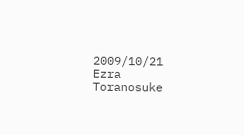2009/10/21 Ezra Toranosuke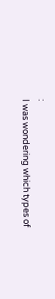:
I was wondering which types of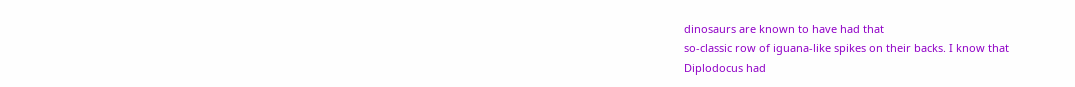dinosaurs are known to have had that
so-classic row of iguana-like spikes on their backs. I know that
Diplodocus had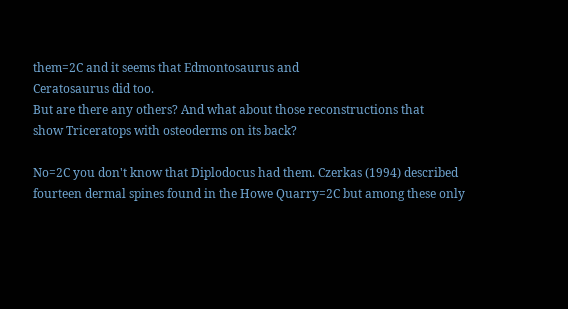them=2C and it seems that Edmontosaurus and
Ceratosaurus did too.
But are there any others? And what about those reconstructions that
show Triceratops with osteoderms on its back?

No=2C you don't know that Diplodocus had them. Czerkas (1994) described fourteen dermal spines found in the Howe Quarry=2C but among these only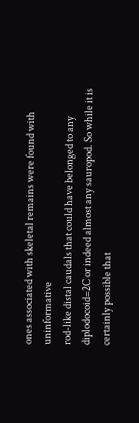ones associated with skeletal remains were found with uninformative
rod-like distal caudals that could have belonged to any diplodocoid=2C or indeed almost any sauropod. So while it is certainly possible that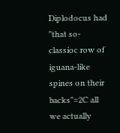Diplodocus had "that so-classioc row of iguana-like spines on their
backs"=2C all we actually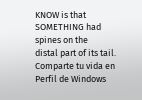KNOW is that SOMETHING had spines on the
distal part of its tail.
Comparte tu vida en Perfil de Windows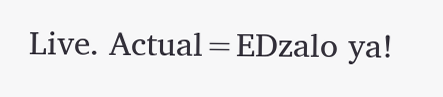Live. Actual=EDzalo ya!